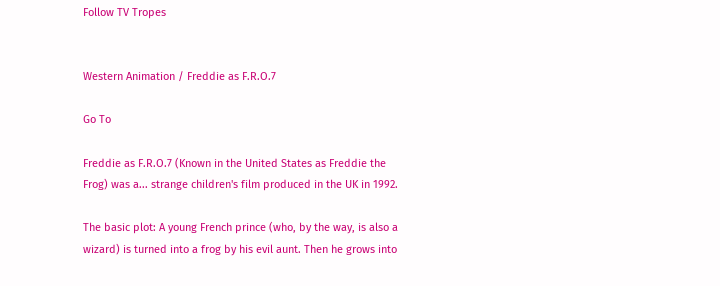Follow TV Tropes


Western Animation / Freddie as F.R.O.7

Go To

Freddie as F.R.O.7 (Known in the United States as Freddie the Frog) was a... strange children's film produced in the UK in 1992.

The basic plot: A young French prince (who, by the way, is also a wizard) is turned into a frog by his evil aunt. Then he grows into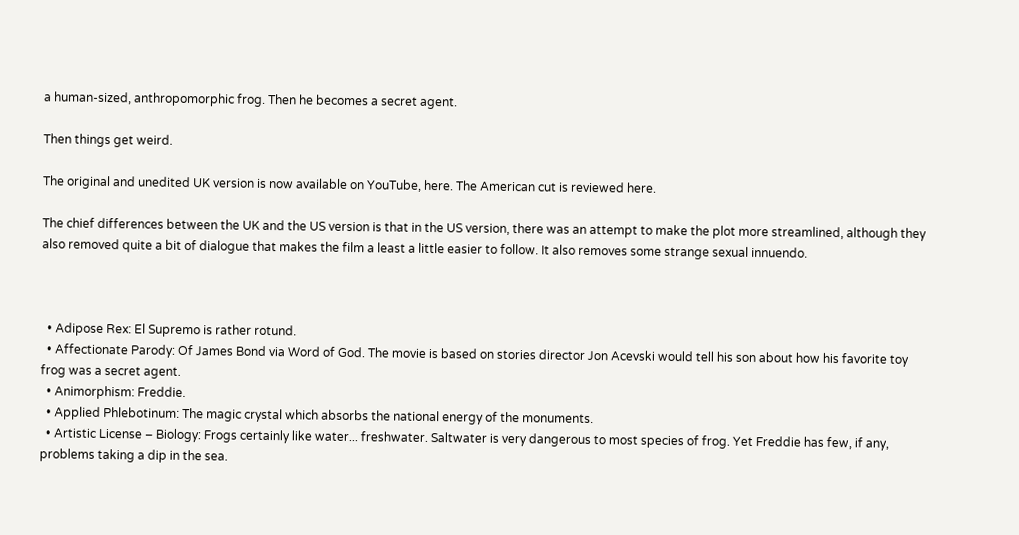a human-sized, anthropomorphic frog. Then he becomes a secret agent.

Then things get weird.

The original and unedited UK version is now available on YouTube, here. The American cut is reviewed here.

The chief differences between the UK and the US version is that in the US version, there was an attempt to make the plot more streamlined, although they also removed quite a bit of dialogue that makes the film a least a little easier to follow. It also removes some strange sexual innuendo.



  • Adipose Rex: El Supremo is rather rotund.
  • Affectionate Parody: Of James Bond via Word of God. The movie is based on stories director Jon Acevski would tell his son about how his favorite toy frog was a secret agent.
  • Animorphism: Freddie.
  • Applied Phlebotinum: The magic crystal which absorbs the national energy of the monuments.
  • Artistic License – Biology: Frogs certainly like water... freshwater. Saltwater is very dangerous to most species of frog. Yet Freddie has few, if any, problems taking a dip in the sea.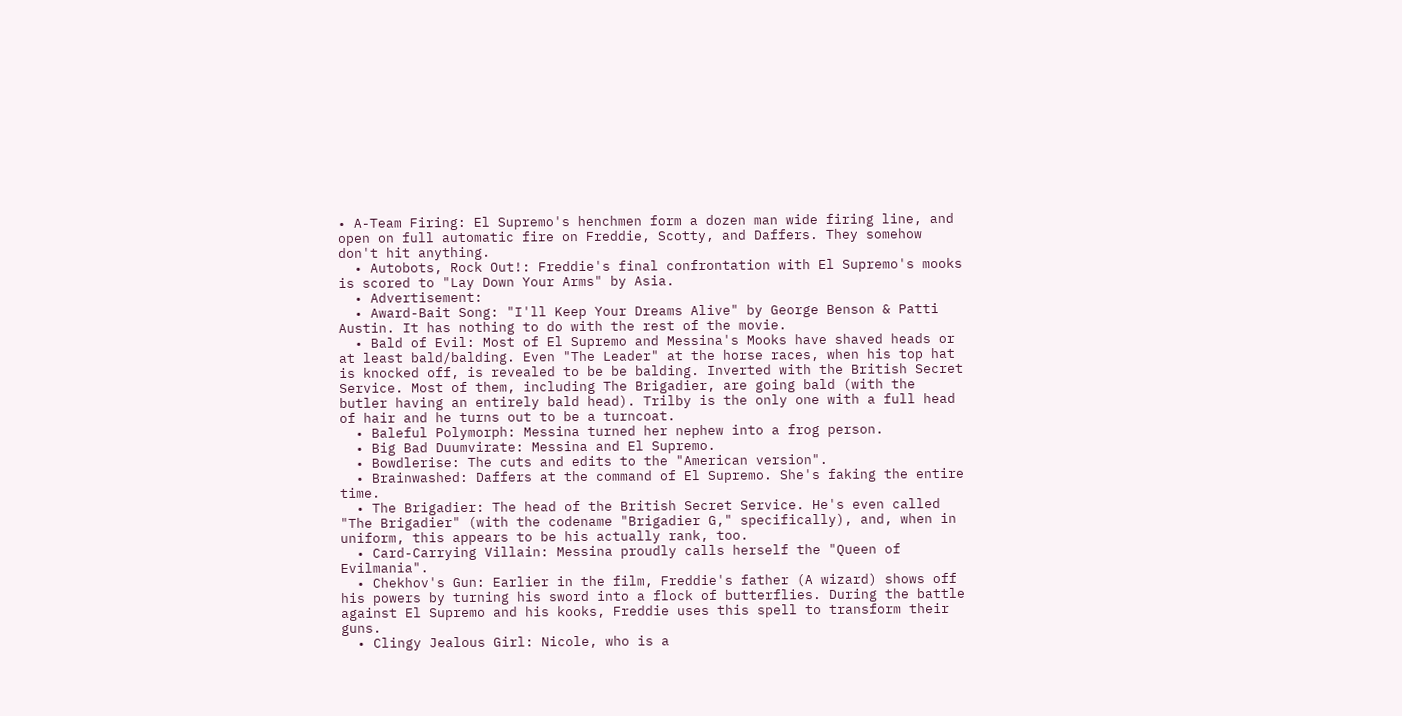• A-Team Firing: El Supremo's henchmen form a dozen man wide firing line, and open on full automatic fire on Freddie, Scotty, and Daffers. They somehow don't hit anything.
  • Autobots, Rock Out!: Freddie's final confrontation with El Supremo's mooks is scored to "Lay Down Your Arms" by Asia.
  • Advertisement:
  • Award-Bait Song: "I'll Keep Your Dreams Alive" by George Benson & Patti Austin. It has nothing to do with the rest of the movie.
  • Bald of Evil: Most of El Supremo and Messina's Mooks have shaved heads or at least bald/balding. Even "The Leader" at the horse races, when his top hat is knocked off, is revealed to be be balding. Inverted with the British Secret Service. Most of them, including The Brigadier, are going bald (with the butler having an entirely bald head). Trilby is the only one with a full head of hair and he turns out to be a turncoat.
  • Baleful Polymorph: Messina turned her nephew into a frog person.
  • Big Bad Duumvirate: Messina and El Supremo.
  • Bowdlerise: The cuts and edits to the "American version".
  • Brainwashed: Daffers at the command of El Supremo. She's faking the entire time.
  • The Brigadier: The head of the British Secret Service. He's even called "The Brigadier" (with the codename "Brigadier G," specifically), and, when in uniform, this appears to be his actually rank, too.
  • Card-Carrying Villain: Messina proudly calls herself the "Queen of Evilmania".
  • Chekhov's Gun: Earlier in the film, Freddie's father (A wizard) shows off his powers by turning his sword into a flock of butterflies. During the battle against El Supremo and his kooks, Freddie uses this spell to transform their guns.
  • Clingy Jealous Girl: Nicole, who is a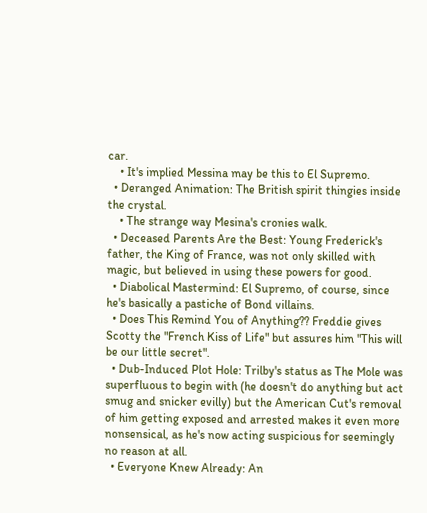car.
    • It's implied Messina may be this to El Supremo.
  • Deranged Animation: The British spirit thingies inside the crystal.
    • The strange way Mesina's cronies walk.
  • Deceased Parents Are the Best: Young Frederick's father, the King of France, was not only skilled with magic, but believed in using these powers for good.
  • Diabolical Mastermind: El Supremo, of course, since he's basically a pastiche of Bond villains.
  • Does This Remind You of Anything?? Freddie gives Scotty the "French Kiss of Life" but assures him "This will be our little secret".
  • Dub-Induced Plot Hole: Trilby's status as The Mole was superfluous to begin with (he doesn't do anything but act smug and snicker evilly) but the American Cut's removal of him getting exposed and arrested makes it even more nonsensical, as he's now acting suspicious for seemingly no reason at all.
  • Everyone Knew Already: An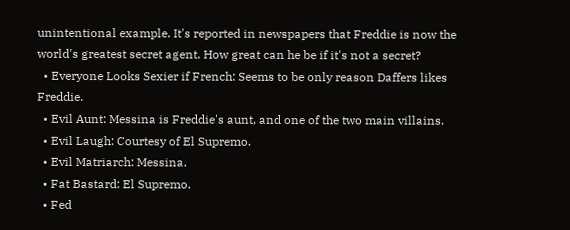unintentional example. It's reported in newspapers that Freddie is now the world's greatest secret agent. How great can he be if it's not a secret?
  • Everyone Looks Sexier if French: Seems to be only reason Daffers likes Freddie.
  • Evil Aunt: Messina is Freddie's aunt, and one of the two main villains.
  • Evil Laugh: Courtesy of El Supremo.
  • Evil Matriarch: Messina.
  • Fat Bastard: El Supremo.
  • Fed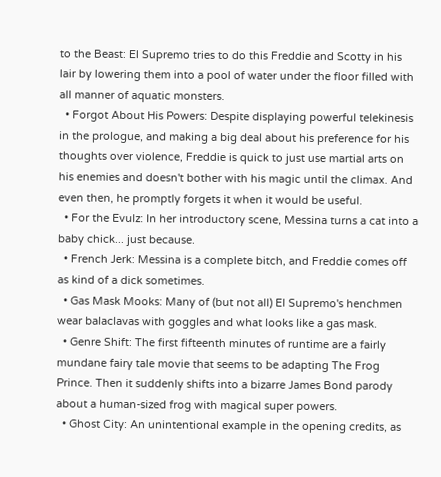to the Beast: El Supremo tries to do this Freddie and Scotty in his lair by lowering them into a pool of water under the floor filled with all manner of aquatic monsters.
  • Forgot About His Powers: Despite displaying powerful telekinesis in the prologue, and making a big deal about his preference for his thoughts over violence, Freddie is quick to just use martial arts on his enemies and doesn't bother with his magic until the climax. And even then, he promptly forgets it when it would be useful.
  • For the Evulz: In her introductory scene, Messina turns a cat into a baby chick... just because.
  • French Jerk: Messina is a complete bitch, and Freddie comes off as kind of a dick sometimes.
  • Gas Mask Mooks: Many of (but not all) El Supremo's henchmen wear balaclavas with goggles and what looks like a gas mask.
  • Genre Shift: The first fifteenth minutes of runtime are a fairly mundane fairy tale movie that seems to be adapting The Frog Prince. Then it suddenly shifts into a bizarre James Bond parody about a human-sized frog with magical super powers.
  • Ghost City: An unintentional example in the opening credits, as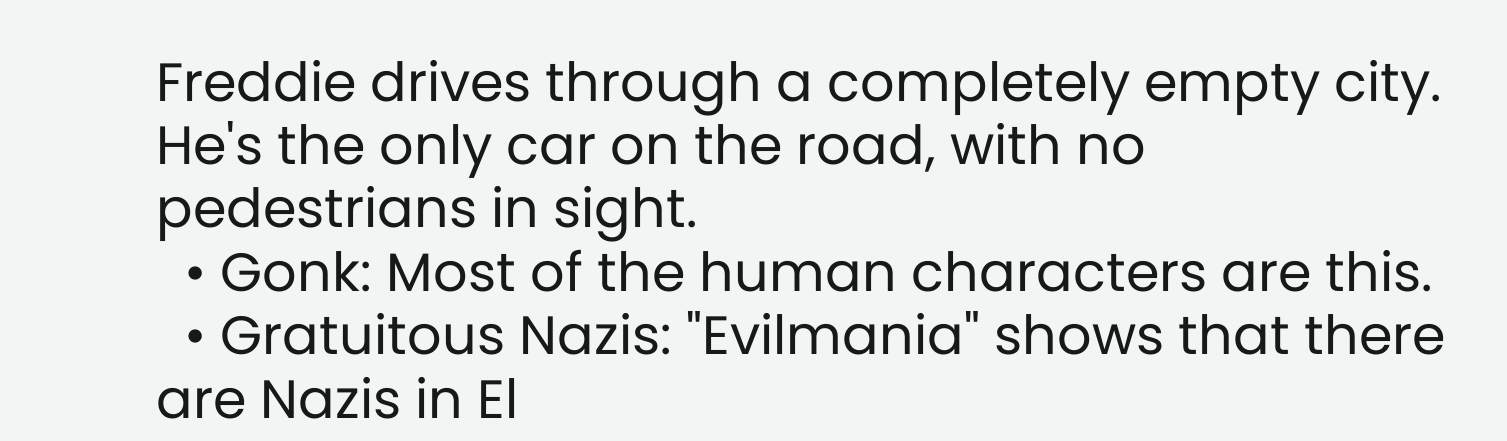Freddie drives through a completely empty city. He's the only car on the road, with no pedestrians in sight.
  • Gonk: Most of the human characters are this.
  • Gratuitous Nazis: "Evilmania" shows that there are Nazis in El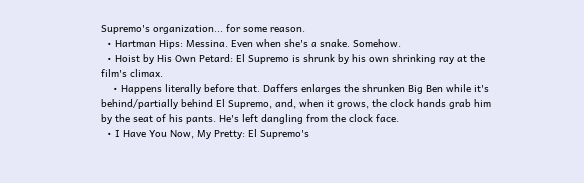Supremo's organization... for some reason.
  • Hartman Hips: Messina. Even when she's a snake. Somehow.
  • Hoist by His Own Petard: El Supremo is shrunk by his own shrinking ray at the film's climax.
    • Happens literally before that. Daffers enlarges the shrunken Big Ben while it's behind/partially behind El Supremo, and, when it grows, the clock hands grab him by the seat of his pants. He's left dangling from the clock face.
  • I Have You Now, My Pretty: El Supremo's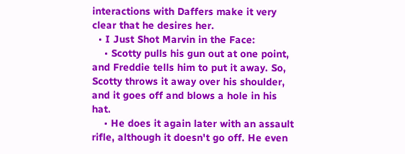interactions with Daffers make it very clear that he desires her.
  • I Just Shot Marvin in the Face:
    • Scotty pulls his gun out at one point, and Freddie tells him to put it away. So, Scotty throws it away over his shoulder, and it goes off and blows a hole in his hat.
    • He does it again later with an assault rifle, although it doesn't go off. He even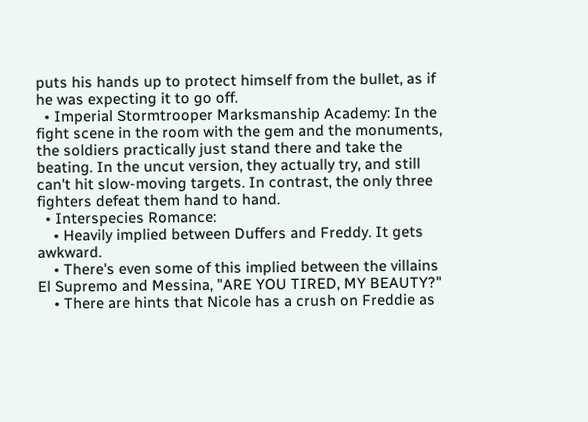puts his hands up to protect himself from the bullet, as if he was expecting it to go off.
  • Imperial Stormtrooper Marksmanship Academy: In the fight scene in the room with the gem and the monuments, the soldiers practically just stand there and take the beating. In the uncut version, they actually try, and still can't hit slow-moving targets. In contrast, the only three fighters defeat them hand to hand.
  • Interspecies Romance:
    • Heavily implied between Duffers and Freddy. It gets awkward.
    • There's even some of this implied between the villains El Supremo and Messina, "ARE YOU TIRED, MY BEAUTY?"
    • There are hints that Nicole has a crush on Freddie as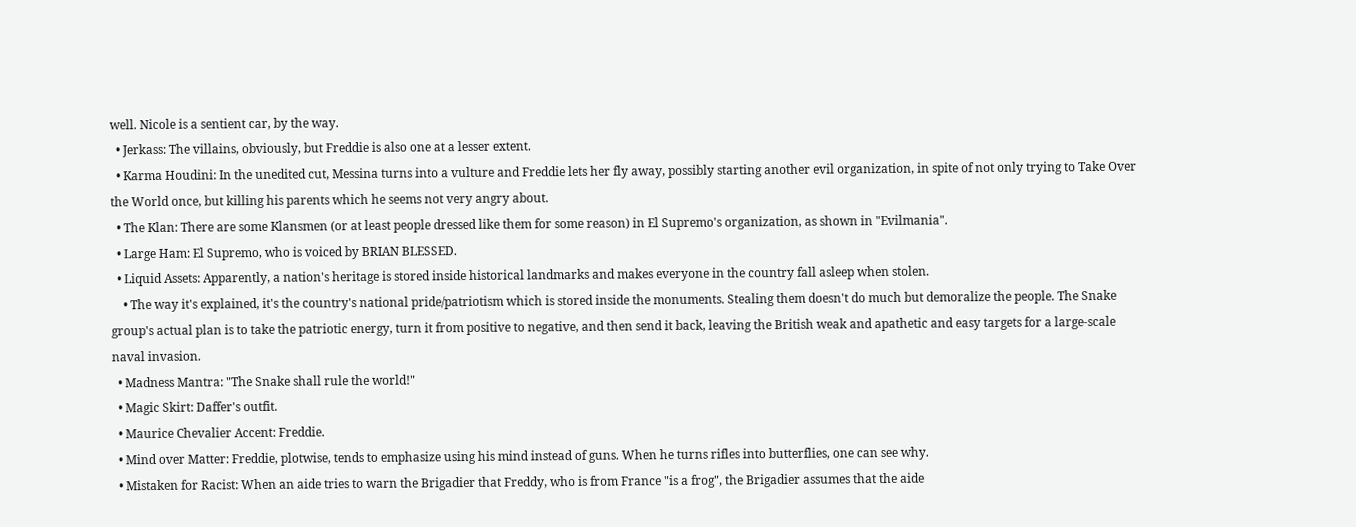well. Nicole is a sentient car, by the way.
  • Jerkass: The villains, obviously, but Freddie is also one at a lesser extent.
  • Karma Houdini: In the unedited cut, Messina turns into a vulture and Freddie lets her fly away, possibly starting another evil organization, in spite of not only trying to Take Over the World once, but killing his parents which he seems not very angry about.
  • The Klan: There are some Klansmen (or at least people dressed like them for some reason) in El Supremo's organization, as shown in "Evilmania".
  • Large Ham: El Supremo, who is voiced by BRIAN BLESSED.
  • Liquid Assets: Apparently, a nation's heritage is stored inside historical landmarks and makes everyone in the country fall asleep when stolen.
    • The way it's explained, it's the country's national pride/patriotism which is stored inside the monuments. Stealing them doesn't do much but demoralize the people. The Snake group's actual plan is to take the patriotic energy, turn it from positive to negative, and then send it back, leaving the British weak and apathetic and easy targets for a large-scale naval invasion.
  • Madness Mantra: "The Snake shall rule the world!"
  • Magic Skirt: Daffer's outfit.
  • Maurice Chevalier Accent: Freddie.
  • Mind over Matter: Freddie, plotwise, tends to emphasize using his mind instead of guns. When he turns rifles into butterflies, one can see why.
  • Mistaken for Racist: When an aide tries to warn the Brigadier that Freddy, who is from France "is a frog", the Brigadier assumes that the aide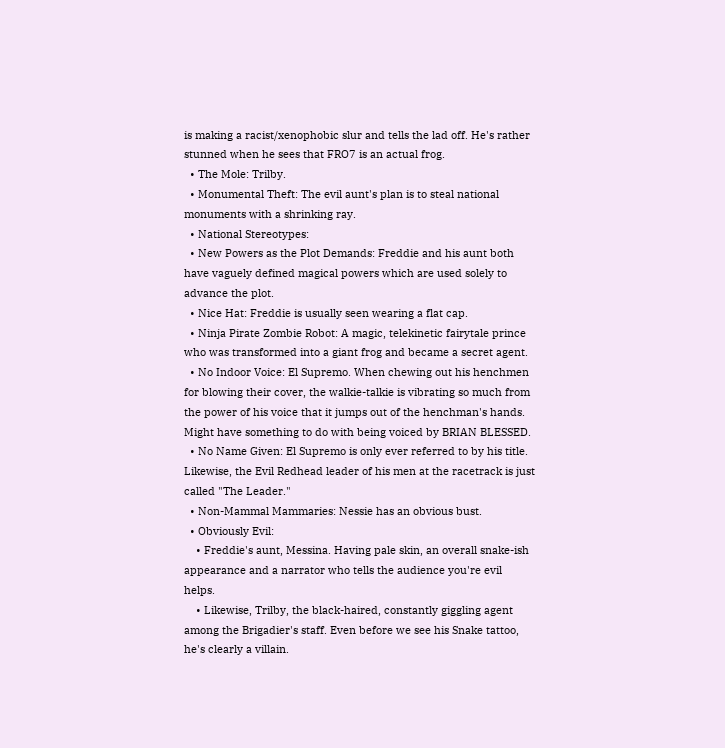is making a racist/xenophobic slur and tells the lad off. He's rather stunned when he sees that FRO7 is an actual frog.
  • The Mole: Trilby.
  • Monumental Theft: The evil aunt's plan is to steal national monuments with a shrinking ray.
  • National Stereotypes:
  • New Powers as the Plot Demands: Freddie and his aunt both have vaguely defined magical powers which are used solely to advance the plot.
  • Nice Hat: Freddie is usually seen wearing a flat cap.
  • Ninja Pirate Zombie Robot: A magic, telekinetic fairytale prince who was transformed into a giant frog and became a secret agent.
  • No Indoor Voice: El Supremo. When chewing out his henchmen for blowing their cover, the walkie-talkie is vibrating so much from the power of his voice that it jumps out of the henchman's hands. Might have something to do with being voiced by BRIAN BLESSED.
  • No Name Given: El Supremo is only ever referred to by his title. Likewise, the Evil Redhead leader of his men at the racetrack is just called "The Leader."
  • Non-Mammal Mammaries: Nessie has an obvious bust.
  • Obviously Evil:
    • Freddie's aunt, Messina. Having pale skin, an overall snake-ish appearance and a narrator who tells the audience you're evil helps.
    • Likewise, Trilby, the black-haired, constantly giggling agent among the Brigadier's staff. Even before we see his Snake tattoo, he's clearly a villain.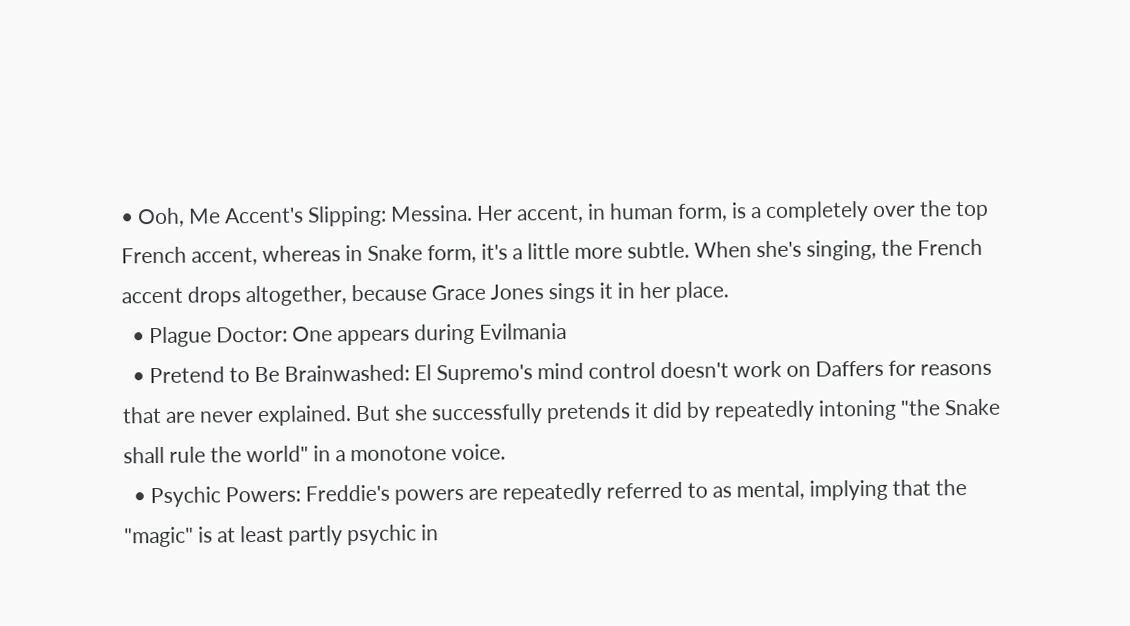• Ooh, Me Accent's Slipping: Messina. Her accent, in human form, is a completely over the top French accent, whereas in Snake form, it's a little more subtle. When she's singing, the French accent drops altogether, because Grace Jones sings it in her place.
  • Plague Doctor: One appears during Evilmania
  • Pretend to Be Brainwashed: El Supremo's mind control doesn't work on Daffers for reasons that are never explained. But she successfully pretends it did by repeatedly intoning "the Snake shall rule the world" in a monotone voice.
  • Psychic Powers: Freddie's powers are repeatedly referred to as mental, implying that the "magic" is at least partly psychic in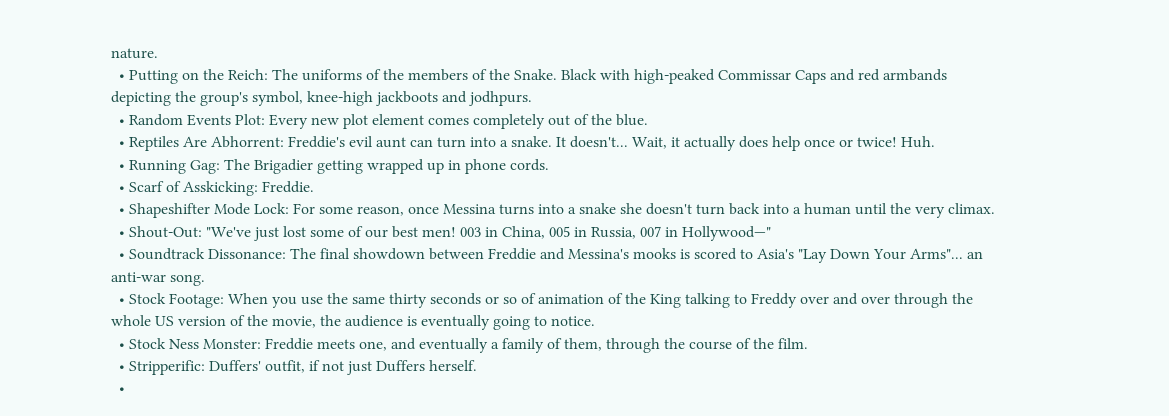nature.
  • Putting on the Reich: The uniforms of the members of the Snake. Black with high-peaked Commissar Caps and red armbands depicting the group's symbol, knee-high jackboots and jodhpurs.
  • Random Events Plot: Every new plot element comes completely out of the blue.
  • Reptiles Are Abhorrent: Freddie's evil aunt can turn into a snake. It doesn't... Wait, it actually does help once or twice! Huh.
  • Running Gag: The Brigadier getting wrapped up in phone cords.
  • Scarf of Asskicking: Freddie.
  • Shapeshifter Mode Lock: For some reason, once Messina turns into a snake she doesn't turn back into a human until the very climax.
  • Shout-Out: "We've just lost some of our best men! 003 in China, 005 in Russia, 007 in Hollywood—"
  • Soundtrack Dissonance: The final showdown between Freddie and Messina's mooks is scored to Asia's "Lay Down Your Arms"... an anti-war song.
  • Stock Footage: When you use the same thirty seconds or so of animation of the King talking to Freddy over and over through the whole US version of the movie, the audience is eventually going to notice.
  • Stock Ness Monster: Freddie meets one, and eventually a family of them, through the course of the film.
  • Stripperific: Duffers' outfit, if not just Duffers herself.
  •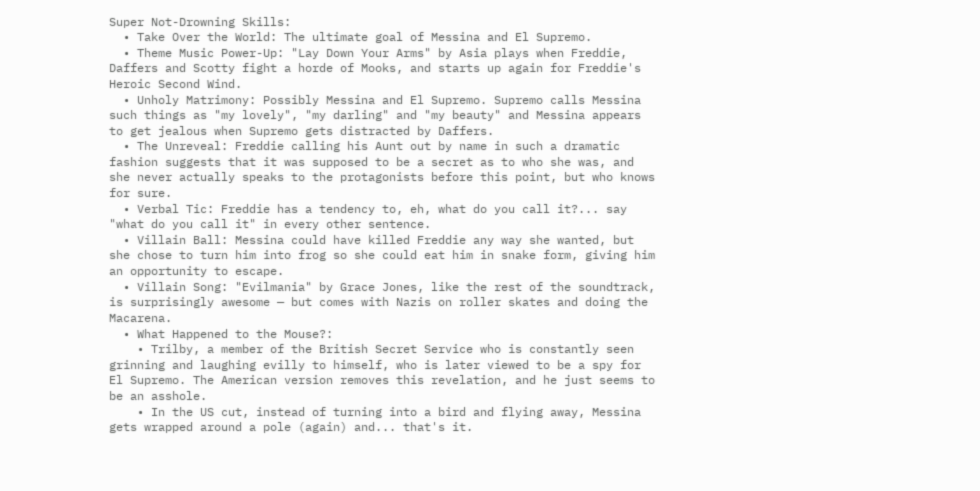Super Not-Drowning Skills:
  • Take Over the World: The ultimate goal of Messina and El Supremo.
  • Theme Music Power-Up: "Lay Down Your Arms" by Asia plays when Freddie, Daffers and Scotty fight a horde of Mooks, and starts up again for Freddie's Heroic Second Wind.
  • Unholy Matrimony: Possibly Messina and El Supremo. Supremo calls Messina such things as "my lovely", "my darling" and "my beauty" and Messina appears to get jealous when Supremo gets distracted by Daffers.
  • The Unreveal: Freddie calling his Aunt out by name in such a dramatic fashion suggests that it was supposed to be a secret as to who she was, and she never actually speaks to the protagonists before this point, but who knows for sure.
  • Verbal Tic: Freddie has a tendency to, eh, what do you call it?... say "what do you call it" in every other sentence.
  • Villain Ball: Messina could have killed Freddie any way she wanted, but she chose to turn him into frog so she could eat him in snake form, giving him an opportunity to escape.
  • Villain Song: "Evilmania" by Grace Jones, like the rest of the soundtrack, is surprisingly awesome — but comes with Nazis on roller skates and doing the Macarena.
  • What Happened to the Mouse?:
    • Trilby, a member of the British Secret Service who is constantly seen grinning and laughing evilly to himself, who is later viewed to be a spy for El Supremo. The American version removes this revelation, and he just seems to be an asshole.
    • In the US cut, instead of turning into a bird and flying away, Messina gets wrapped around a pole (again) and... that's it.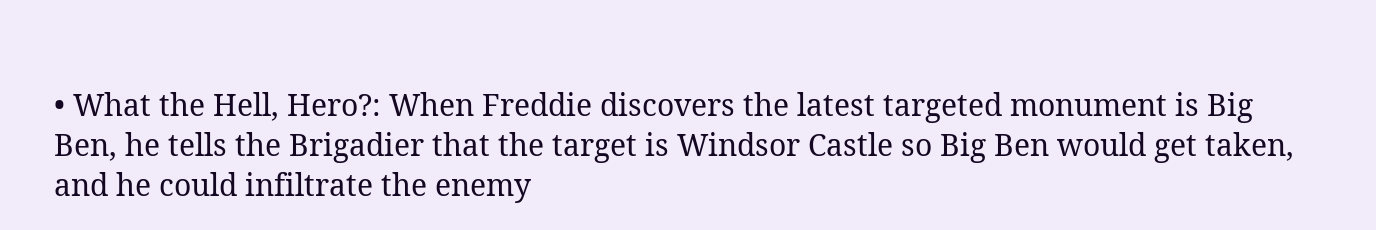• What the Hell, Hero?: When Freddie discovers the latest targeted monument is Big Ben, he tells the Brigadier that the target is Windsor Castle so Big Ben would get taken, and he could infiltrate the enemy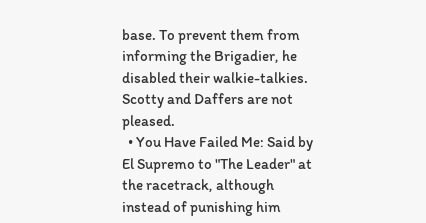base. To prevent them from informing the Brigadier, he disabled their walkie-talkies. Scotty and Daffers are not pleased.
  • You Have Failed Me: Said by El Supremo to "The Leader" at the racetrack, although instead of punishing him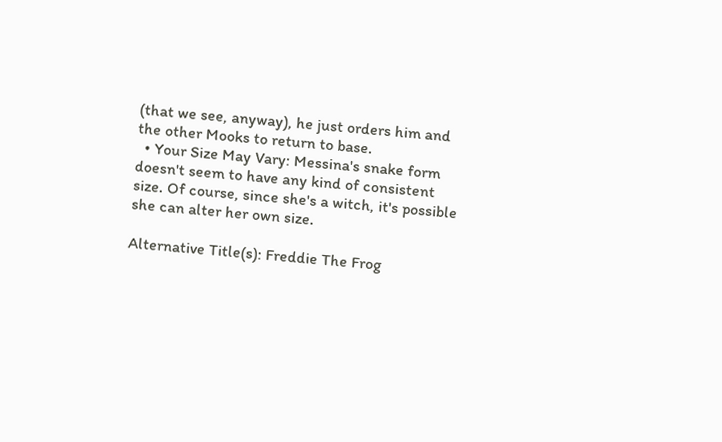(that we see, anyway), he just orders him and the other Mooks to return to base.
  • Your Size May Vary: Messina's snake form doesn't seem to have any kind of consistent size. Of course, since she's a witch, it's possible she can alter her own size.

Alternative Title(s): Freddie The Frog